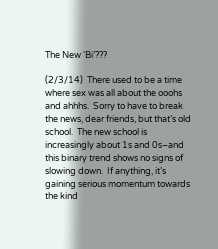The New ‘Bi’???

(2/3/14)  There used to be a time where sex was all about the ooohs and ahhhs.  Sorry to have to break the news, dear friends, but that’s old school.  The new school is increasingly about 1s and 0s–and this binary trend shows no signs of slowing down.  If anything, it’s gaining serious momentum towards the kind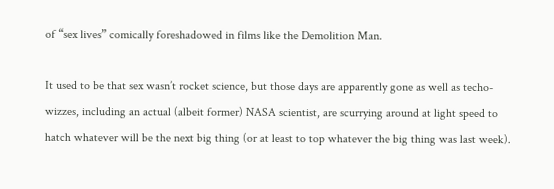of “sex lives” comically foreshadowed in films like the Demolition Man.

It used to be that sex wasn’t rocket science, but those days are apparently gone as well as techo-wizzes, including an actual (albeit former) NASA scientist, are scurrying around at light speed to hatch whatever will be the next big thing (or at least to top whatever the big thing was last week).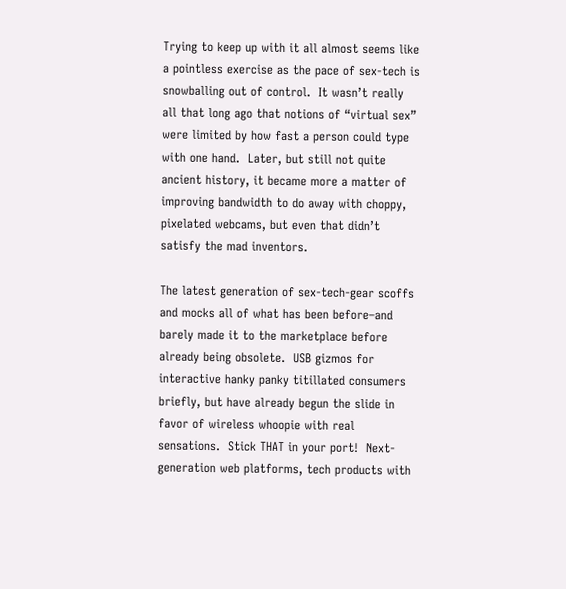Trying to keep up with it all almost seems like a pointless exercise as the pace of sex-tech is snowballing out of control.  It wasn’t really all that long ago that notions of “virtual sex” were limited by how fast a person could type with one hand.  Later, but still not quite ancient history, it became more a matter of improving bandwidth to do away with choppy, pixelated webcams, but even that didn’t satisfy the mad inventors.

The latest generation of sex-tech-gear scoffs and mocks all of what has been before–and barely made it to the marketplace before already being obsolete.  USB gizmos for interactive hanky panky titillated consumers briefly, but have already begun the slide in favor of wireless whoopie with real sensations.  Stick THAT in your port!  Next-generation web platforms, tech products with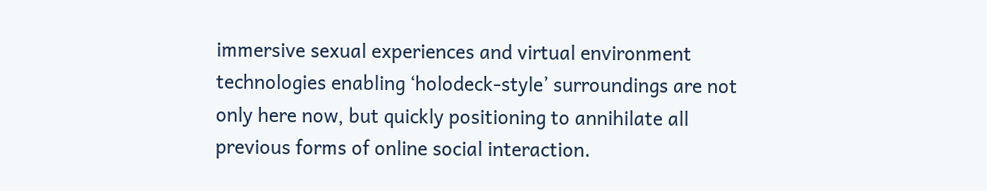immersive sexual experiences and virtual environment technologies enabling ‘holodeck-style’ surroundings are not only here now, but quickly positioning to annihilate all previous forms of online social interaction.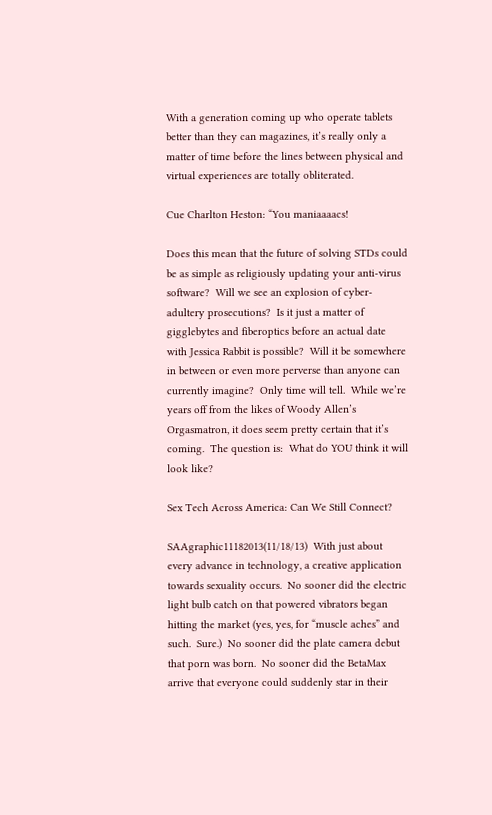With a generation coming up who operate tablets better than they can magazines, it’s really only a matter of time before the lines between physical and virtual experiences are totally obliterated.

Cue Charlton Heston: “You maniaaaacs!

Does this mean that the future of solving STDs could be as simple as religiously updating your anti-virus software?  Will we see an explosion of cyber-adultery prosecutions?  Is it just a matter of gigglebytes and fiberoptics before an actual date with Jessica Rabbit is possible?  Will it be somewhere in between or even more perverse than anyone can currently imagine?  Only time will tell.  While we’re years off from the likes of Woody Allen’s Orgasmatron, it does seem pretty certain that it’s coming.  The question is:  What do YOU think it will look like?

Sex Tech Across America: Can We Still Connect?

SAAgraphic11182013(11/18/13)  With just about every advance in technology, a creative application towards sexuality occurs.  No sooner did the electric light bulb catch on that powered vibrators began hitting the market (yes, yes, for “muscle aches” and such.  Sure.)  No sooner did the plate camera debut that porn was born.  No sooner did the BetaMax arrive that everyone could suddenly star in their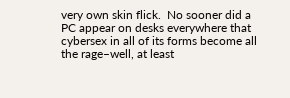very own skin flick.  No sooner did a PC appear on desks everywhere that cybersex in all of its forms become all the rage–well, at least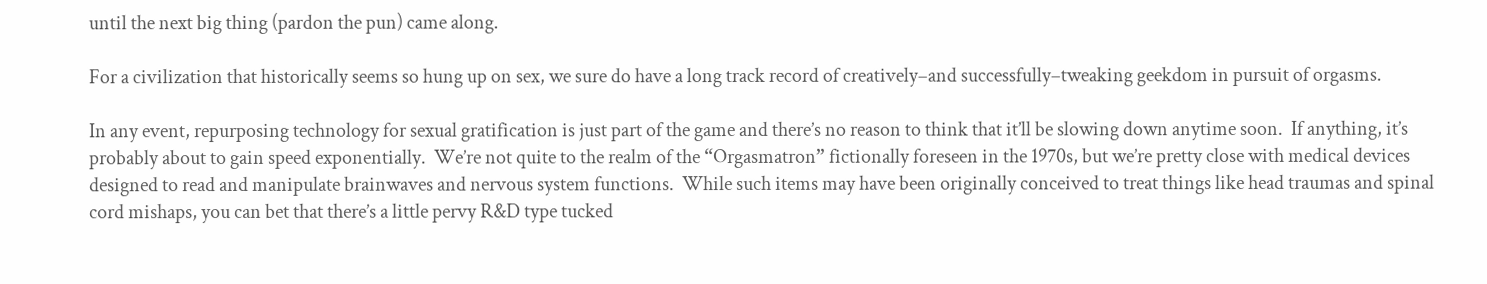until the next big thing (pardon the pun) came along.

For a civilization that historically seems so hung up on sex, we sure do have a long track record of creatively–and successfully–tweaking geekdom in pursuit of orgasms.

In any event, repurposing technology for sexual gratification is just part of the game and there’s no reason to think that it’ll be slowing down anytime soon.  If anything, it’s probably about to gain speed exponentially.  We’re not quite to the realm of the “Orgasmatron” fictionally foreseen in the 1970s, but we’re pretty close with medical devices designed to read and manipulate brainwaves and nervous system functions.  While such items may have been originally conceived to treat things like head traumas and spinal cord mishaps, you can bet that there’s a little pervy R&D type tucked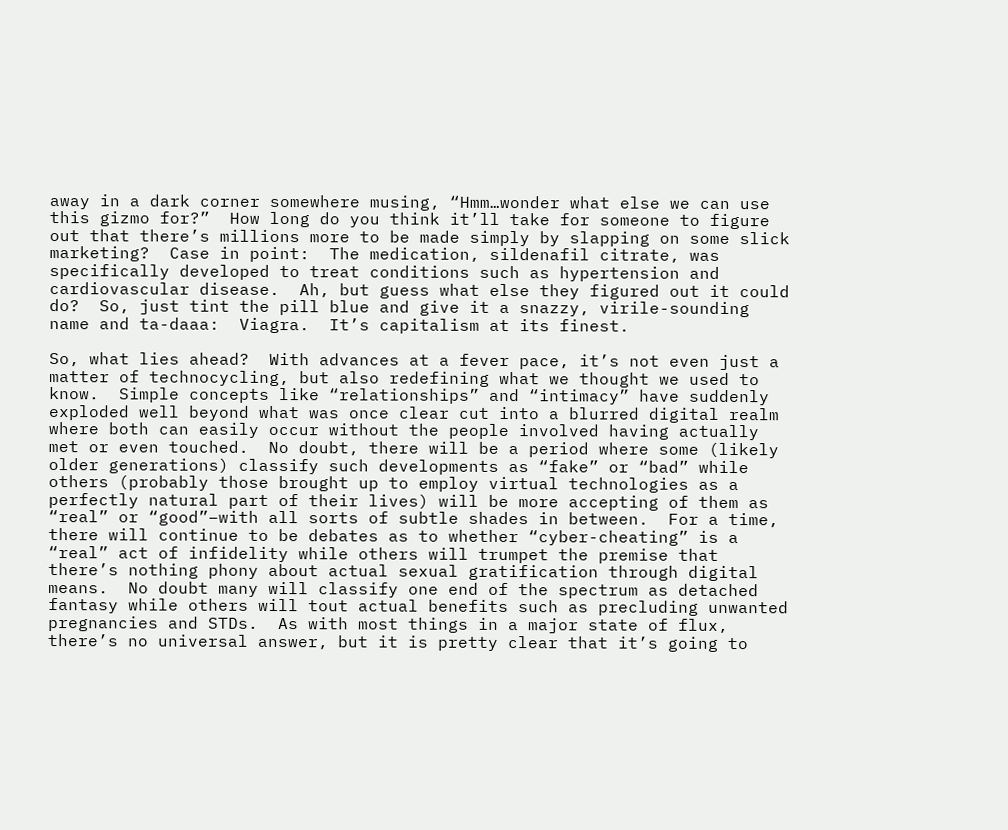away in a dark corner somewhere musing, “Hmm…wonder what else we can use this gizmo for?”  How long do you think it’ll take for someone to figure out that there’s millions more to be made simply by slapping on some slick marketing?  Case in point:  The medication, sildenafil citrate, was specifically developed to treat conditions such as hypertension and cardiovascular disease.  Ah, but guess what else they figured out it could do?  So, just tint the pill blue and give it a snazzy, virile-sounding name and ta-daaa:  Viagra.  It’s capitalism at its finest.

So, what lies ahead?  With advances at a fever pace, it’s not even just a matter of technocycling, but also redefining what we thought we used to know.  Simple concepts like “relationships” and “intimacy” have suddenly exploded well beyond what was once clear cut into a blurred digital realm where both can easily occur without the people involved having actually met or even touched.  No doubt, there will be a period where some (likely older generations) classify such developments as “fake” or “bad” while others (probably those brought up to employ virtual technologies as a perfectly natural part of their lives) will be more accepting of them as “real” or “good”–with all sorts of subtle shades in between.  For a time, there will continue to be debates as to whether “cyber-cheating” is a “real” act of infidelity while others will trumpet the premise that there’s nothing phony about actual sexual gratification through digital means.  No doubt many will classify one end of the spectrum as detached fantasy while others will tout actual benefits such as precluding unwanted pregnancies and STDs.  As with most things in a major state of flux, there’s no universal answer, but it is pretty clear that it’s going to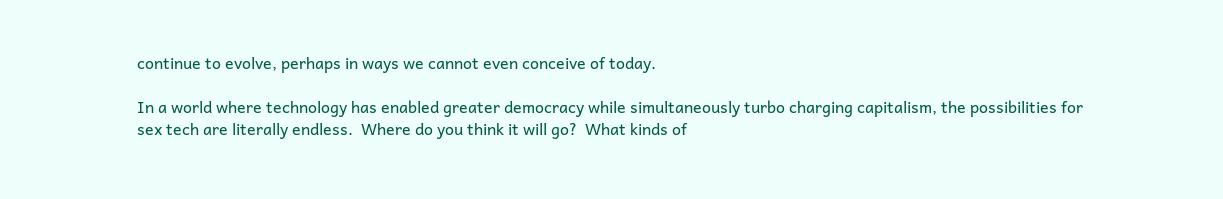continue to evolve, perhaps in ways we cannot even conceive of today.

In a world where technology has enabled greater democracy while simultaneously turbo charging capitalism, the possibilities for sex tech are literally endless.  Where do you think it will go?  What kinds of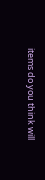items do you think will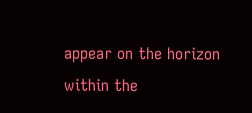appear on the horizon within the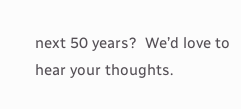next 50 years?  We’d love to hear your thoughts.